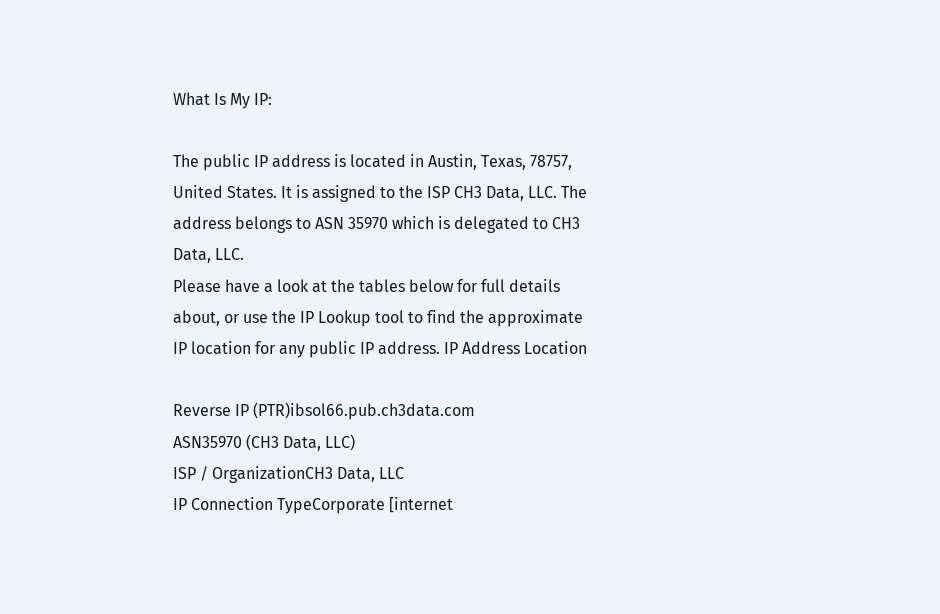What Is My IP:

The public IP address is located in Austin, Texas, 78757, United States. It is assigned to the ISP CH3 Data, LLC. The address belongs to ASN 35970 which is delegated to CH3 Data, LLC.
Please have a look at the tables below for full details about, or use the IP Lookup tool to find the approximate IP location for any public IP address. IP Address Location

Reverse IP (PTR)ibsol66.pub.ch3data.com
ASN35970 (CH3 Data, LLC)
ISP / OrganizationCH3 Data, LLC
IP Connection TypeCorporate [internet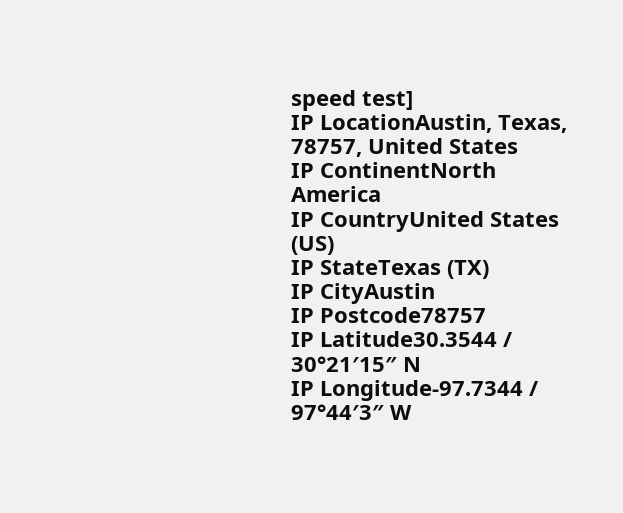speed test]
IP LocationAustin, Texas, 78757, United States
IP ContinentNorth America
IP CountryUnited States (US)
IP StateTexas (TX)
IP CityAustin
IP Postcode78757
IP Latitude30.3544 / 30°21′15″ N
IP Longitude-97.7344 / 97°44′3″ W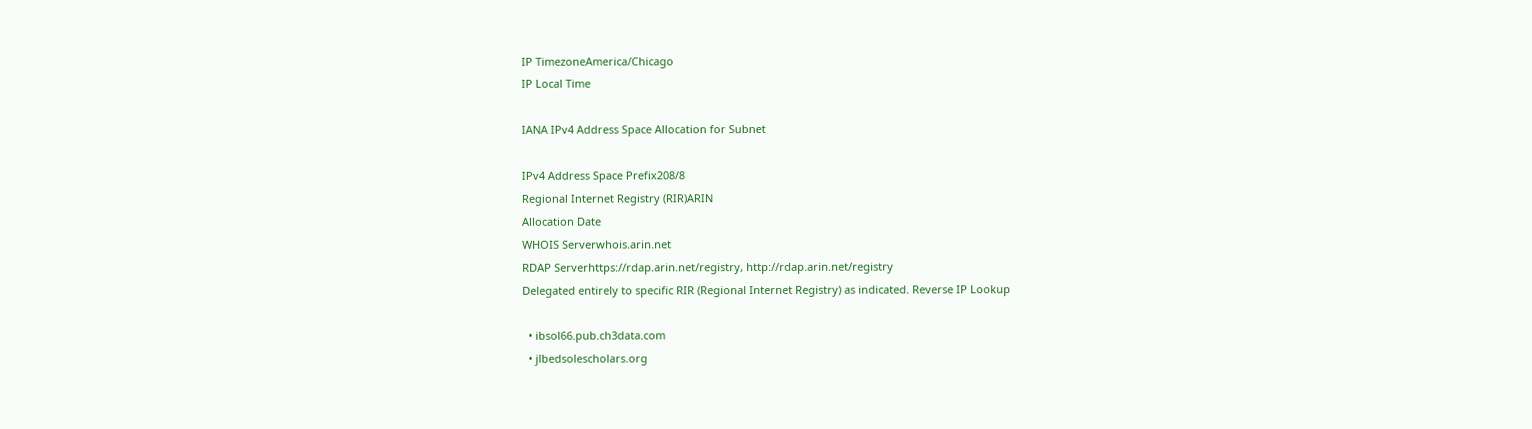IP TimezoneAmerica/Chicago
IP Local Time

IANA IPv4 Address Space Allocation for Subnet

IPv4 Address Space Prefix208/8
Regional Internet Registry (RIR)ARIN
Allocation Date
WHOIS Serverwhois.arin.net
RDAP Serverhttps://rdap.arin.net/registry, http://rdap.arin.net/registry
Delegated entirely to specific RIR (Regional Internet Registry) as indicated. Reverse IP Lookup

  • ibsol66.pub.ch3data.com
  • jlbedsolescholars.org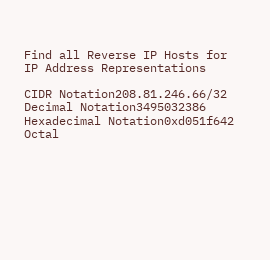Find all Reverse IP Hosts for IP Address Representations

CIDR Notation208.81.246.66/32
Decimal Notation3495032386
Hexadecimal Notation0xd051f642
Octal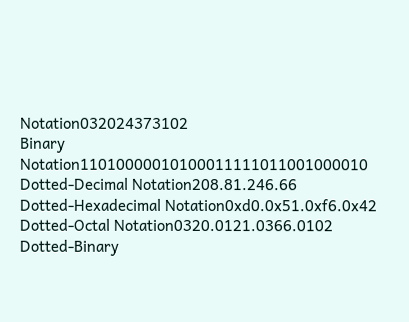Notation032024373102
Binary Notation11010000010100011111011001000010
Dotted-Decimal Notation208.81.246.66
Dotted-Hexadecimal Notation0xd0.0x51.0xf6.0x42
Dotted-Octal Notation0320.0121.0366.0102
Dotted-Binary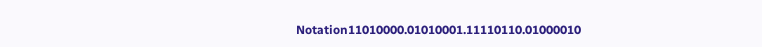Notation11010000.01010001.11110110.01000010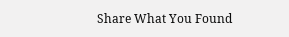Share What You Found